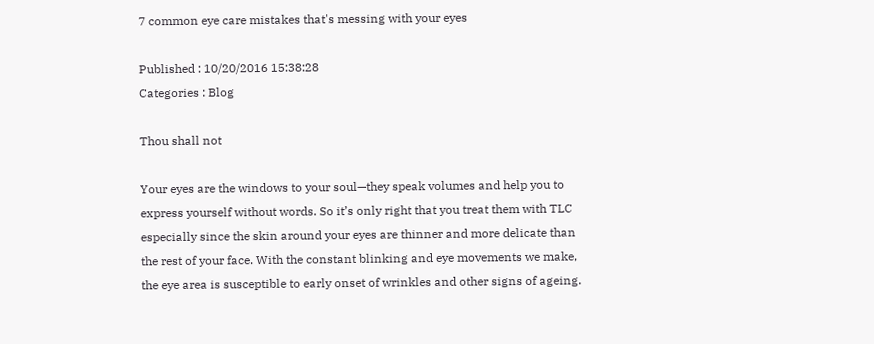7 common eye care mistakes that's messing with your eyes

Published : 10/20/2016 15:38:28
Categories : Blog

Thou shall not

Your eyes are the windows to your soul—they speak volumes and help you to express yourself without words. So it’s only right that you treat them with TLC especially since the skin around your eyes are thinner and more delicate than the rest of your face. With the constant blinking and eye movements we make, the eye area is susceptible to early onset of wrinkles and other signs of ageing.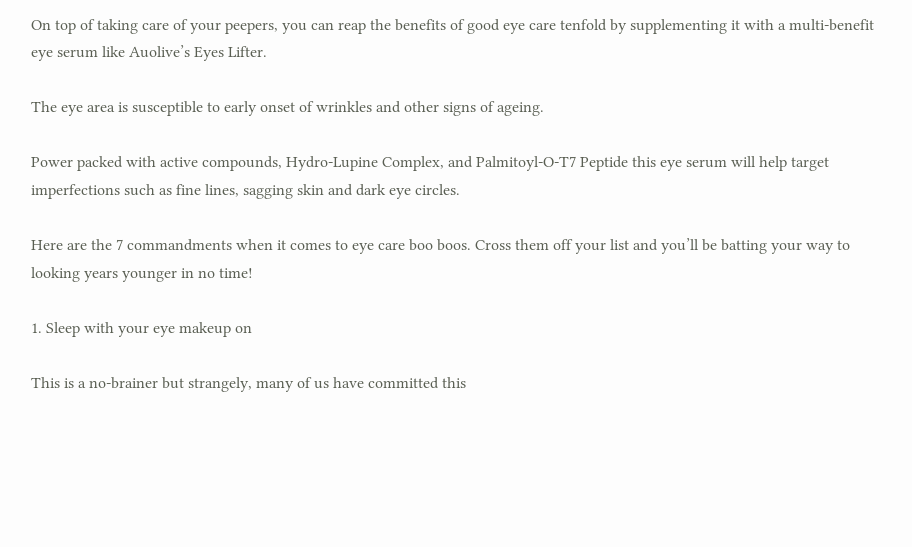On top of taking care of your peepers, you can reap the benefits of good eye care tenfold by supplementing it with a multi-benefit eye serum like Auolive’s Eyes Lifter.

The eye area is susceptible to early onset of wrinkles and other signs of ageing.

Power packed with active compounds, Hydro-Lupine Complex, and Palmitoyl-O-T7 Peptide this eye serum will help target imperfections such as fine lines, sagging skin and dark eye circles.

Here are the 7 commandments when it comes to eye care boo boos. Cross them off your list and you’ll be batting your way to looking years younger in no time!

1. Sleep with your eye makeup on

This is a no-brainer but strangely, many of us have committed this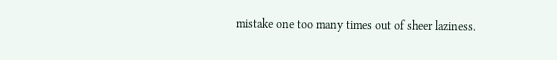mistake one too many times out of sheer laziness.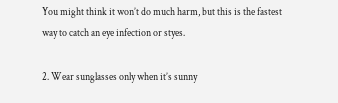You might think it won’t do much harm, but this is the fastest way to catch an eye infection or styes.

2. Wear sunglasses only when it’s sunny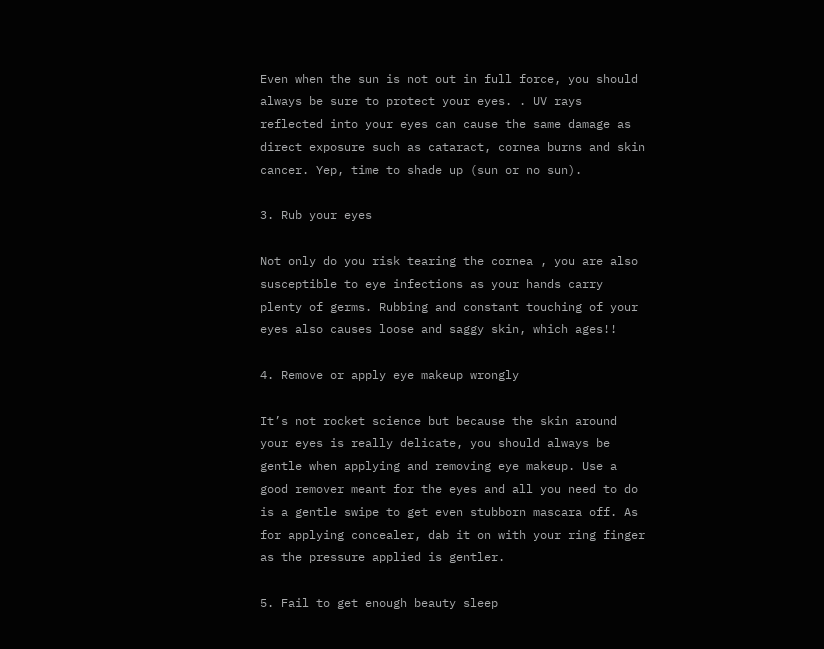Even when the sun is not out in full force, you should always be sure to protect your eyes. . UV rays reflected into your eyes can cause the same damage as direct exposure such as cataract, cornea burns and skin cancer. Yep, time to shade up (sun or no sun).

3. Rub your eyes

Not only do you risk tearing the cornea , you are also susceptible to eye infections as your hands carry plenty of germs. Rubbing and constant touching of your eyes also causes loose and saggy skin, which ages!!

4. Remove or apply eye makeup wrongly

It’s not rocket science but because the skin around your eyes is really delicate, you should always be gentle when applying and removing eye makeup. Use a good remover meant for the eyes and all you need to do is a gentle swipe to get even stubborn mascara off. As for applying concealer, dab it on with your ring finger as the pressure applied is gentler.

5. Fail to get enough beauty sleep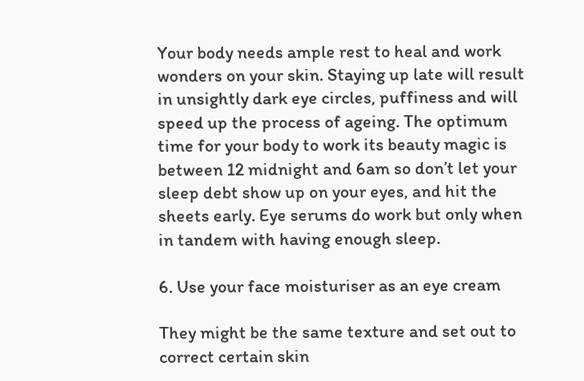Your body needs ample rest to heal and work wonders on your skin. Staying up late will result in unsightly dark eye circles, puffiness and will speed up the process of ageing. The optimum time for your body to work its beauty magic is between 12 midnight and 6am so don’t let your sleep debt show up on your eyes, and hit the sheets early. Eye serums do work but only when in tandem with having enough sleep.

6. Use your face moisturiser as an eye cream

They might be the same texture and set out to correct certain skin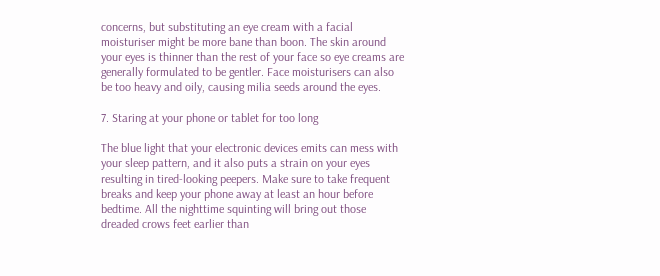concerns, but substituting an eye cream with a facial moisturiser might be more bane than boon. The skin around your eyes is thinner than the rest of your face so eye creams are generally formulated to be gentler. Face moisturisers can also be too heavy and oily, causing milia seeds around the eyes.

7. Staring at your phone or tablet for too long

The blue light that your electronic devices emits can mess with your sleep pattern, and it also puts a strain on your eyes resulting in tired-looking peepers. Make sure to take frequent breaks and keep your phone away at least an hour before bedtime. All the nighttime squinting will bring out those dreaded crows feet earlier than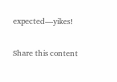expected—yikes!

Share this content